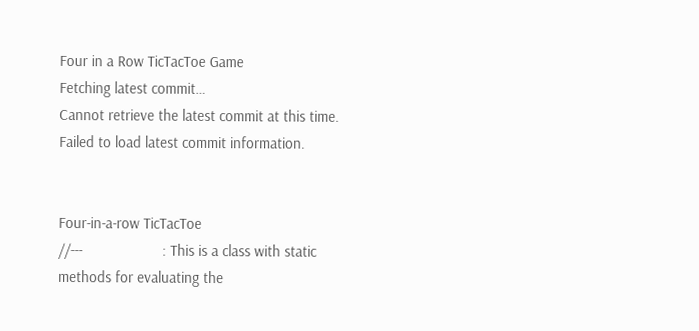Four in a Row TicTacToe Game
Fetching latest commit…
Cannot retrieve the latest commit at this time.
Failed to load latest commit information.


Four-in-a-row TicTacToe
//---                    : This is a class with static methods for evaluating the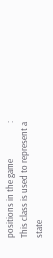positions in the game                  : This class is used to represent a state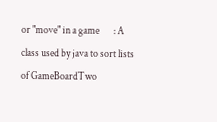or "move" in a game       : A class used by java to sort lists of GameBoardTwo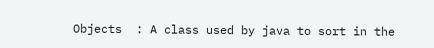Objects  : A class used by java to sort in the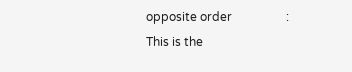opposite order                  : This is the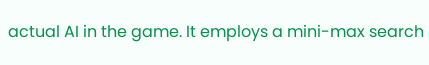actual AI in the game. It employs a mini-max search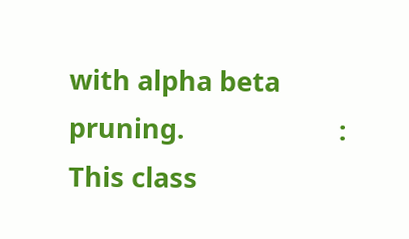with alpha beta pruning.                      : This class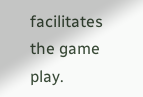facilitates the game play.